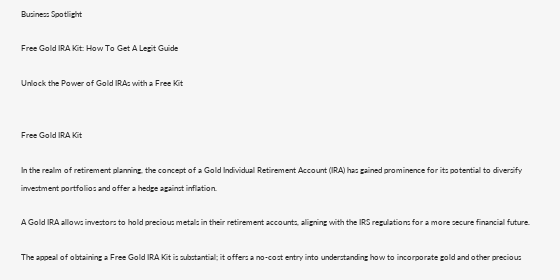Business Spotlight

Free Gold IRA Kit: How To Get A Legit Guide

Unlock the Power of Gold IRAs with a Free Kit


Free Gold IRA Kit

In the realm of retirement planning, the concept of a Gold Individual Retirement Account (IRA) has gained prominence for its potential to diversify investment portfolios and offer a hedge against inflation.

A Gold IRA allows investors to hold precious metals in their retirement accounts, aligning with the IRS regulations for a more secure financial future.

The appeal of obtaining a Free Gold IRA Kit is substantial; it offers a no-cost entry into understanding how to incorporate gold and other precious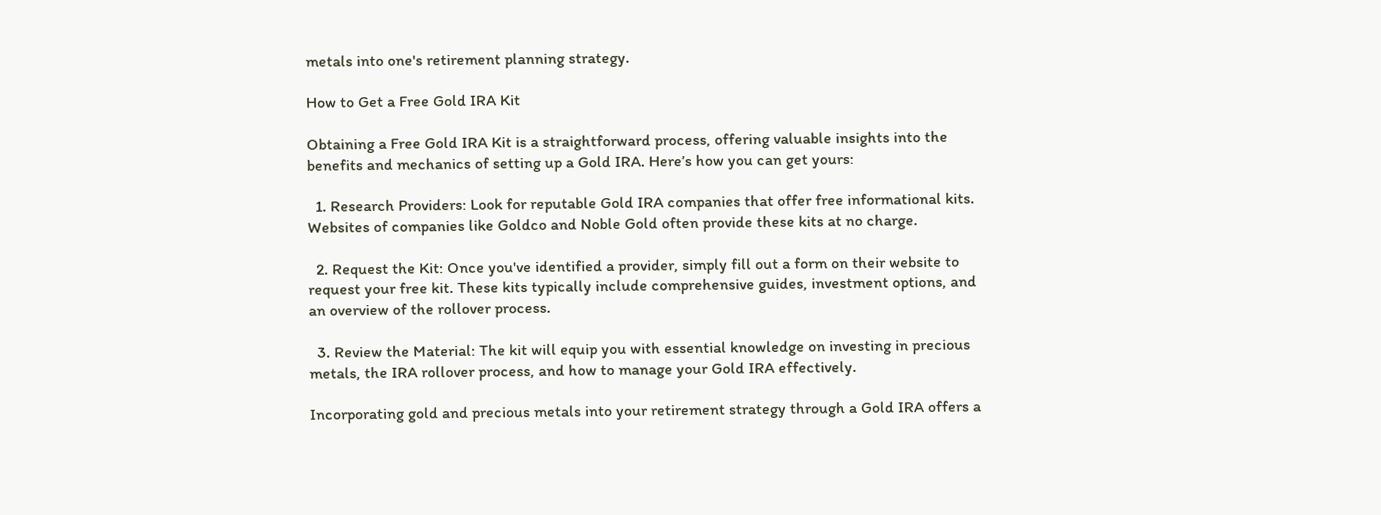metals into one's retirement planning strategy.

How to Get a Free Gold IRA Kit

Obtaining a Free Gold IRA Kit is a straightforward process, offering valuable insights into the benefits and mechanics of setting up a Gold IRA. Here’s how you can get yours:

  1. Research Providers: Look for reputable Gold IRA companies that offer free informational kits. Websites of companies like Goldco and Noble Gold often provide these kits at no charge.

  2. Request the Kit: Once you've identified a provider, simply fill out a form on their website to request your free kit. These kits typically include comprehensive guides, investment options, and an overview of the rollover process.

  3. Review the Material: The kit will equip you with essential knowledge on investing in precious metals, the IRA rollover process, and how to manage your Gold IRA effectively.

Incorporating gold and precious metals into your retirement strategy through a Gold IRA offers a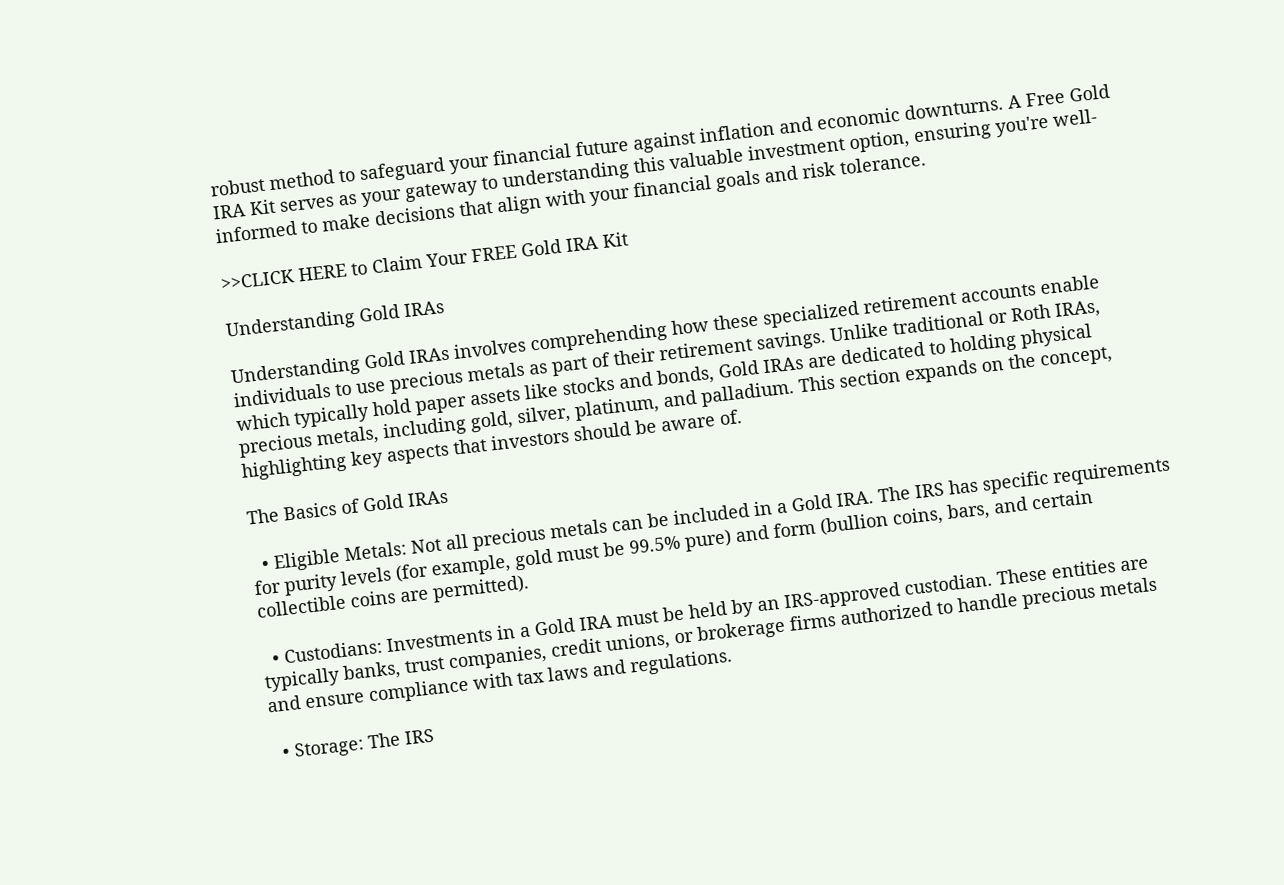robust method to safeguard your financial future against inflation and economic downturns. A Free Gold IRA Kit serves as your gateway to understanding this valuable investment option, ensuring you're well-informed to make decisions that align with your financial goals and risk tolerance.

>>CLICK HERE to Claim Your FREE Gold IRA Kit

Understanding Gold IRAs

Understanding Gold IRAs involves comprehending how these specialized retirement accounts enable individuals to use precious metals as part of their retirement savings. Unlike traditional or Roth IRAs, which typically hold paper assets like stocks and bonds, Gold IRAs are dedicated to holding physical precious metals, including gold, silver, platinum, and palladium. This section expands on the concept, highlighting key aspects that investors should be aware of.

The Basics of Gold IRAs

  • Eligible Metals: Not all precious metals can be included in a Gold IRA. The IRS has specific requirements for purity levels (for example, gold must be 99.5% pure) and form (bullion coins, bars, and certain collectible coins are permitted).

  • Custodians: Investments in a Gold IRA must be held by an IRS-approved custodian. These entities are typically banks, trust companies, credit unions, or brokerage firms authorized to handle precious metals and ensure compliance with tax laws and regulations.

  • Storage: The IRS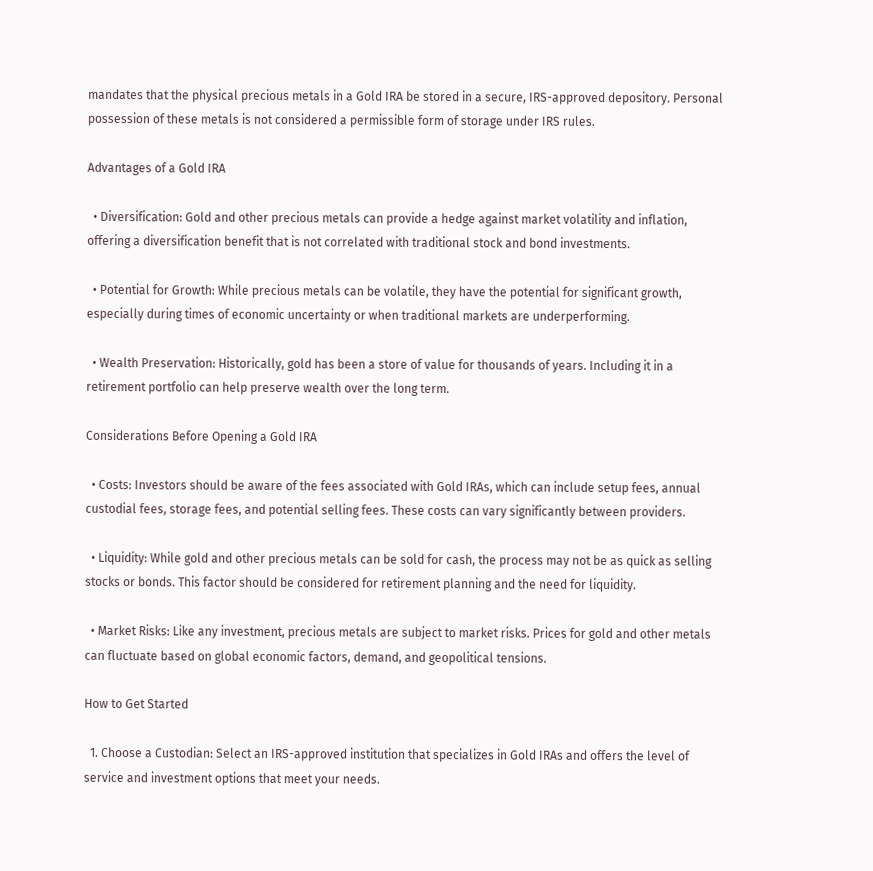mandates that the physical precious metals in a Gold IRA be stored in a secure, IRS-approved depository. Personal possession of these metals is not considered a permissible form of storage under IRS rules.

Advantages of a Gold IRA

  • Diversification: Gold and other precious metals can provide a hedge against market volatility and inflation, offering a diversification benefit that is not correlated with traditional stock and bond investments.

  • Potential for Growth: While precious metals can be volatile, they have the potential for significant growth, especially during times of economic uncertainty or when traditional markets are underperforming.

  • Wealth Preservation: Historically, gold has been a store of value for thousands of years. Including it in a retirement portfolio can help preserve wealth over the long term.

Considerations Before Opening a Gold IRA

  • Costs: Investors should be aware of the fees associated with Gold IRAs, which can include setup fees, annual custodial fees, storage fees, and potential selling fees. These costs can vary significantly between providers.

  • Liquidity: While gold and other precious metals can be sold for cash, the process may not be as quick as selling stocks or bonds. This factor should be considered for retirement planning and the need for liquidity.

  • Market Risks: Like any investment, precious metals are subject to market risks. Prices for gold and other metals can fluctuate based on global economic factors, demand, and geopolitical tensions.

How to Get Started

  1. Choose a Custodian: Select an IRS-approved institution that specializes in Gold IRAs and offers the level of service and investment options that meet your needs.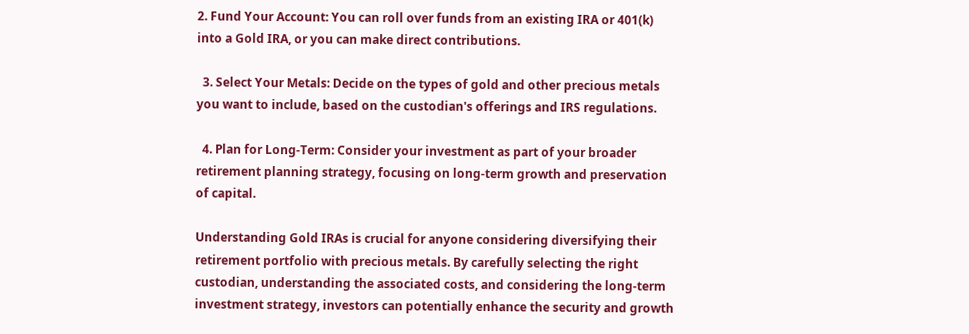2. Fund Your Account: You can roll over funds from an existing IRA or 401(k) into a Gold IRA, or you can make direct contributions.

  3. Select Your Metals: Decide on the types of gold and other precious metals you want to include, based on the custodian's offerings and IRS regulations.

  4. Plan for Long-Term: Consider your investment as part of your broader retirement planning strategy, focusing on long-term growth and preservation of capital.

Understanding Gold IRAs is crucial for anyone considering diversifying their retirement portfolio with precious metals. By carefully selecting the right custodian, understanding the associated costs, and considering the long-term investment strategy, investors can potentially enhance the security and growth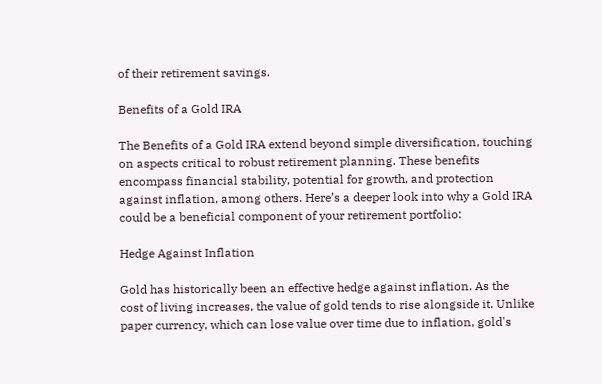of their retirement savings.

Benefits of a Gold IRA

The Benefits of a Gold IRA extend beyond simple diversification, touching on aspects critical to robust retirement planning. These benefits encompass financial stability, potential for growth, and protection against inflation, among others. Here’s a deeper look into why a Gold IRA could be a beneficial component of your retirement portfolio:

Hedge Against Inflation

Gold has historically been an effective hedge against inflation. As the cost of living increases, the value of gold tends to rise alongside it. Unlike paper currency, which can lose value over time due to inflation, gold's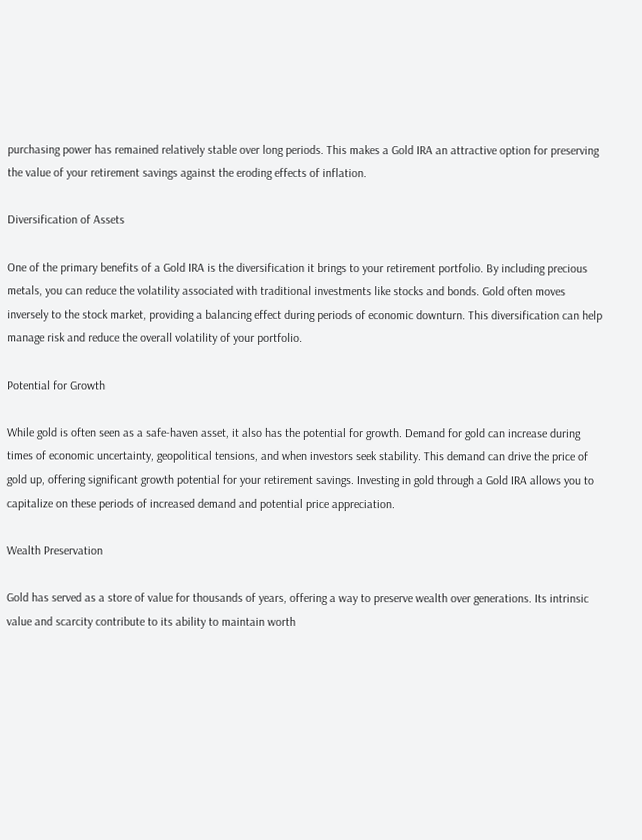purchasing power has remained relatively stable over long periods. This makes a Gold IRA an attractive option for preserving the value of your retirement savings against the eroding effects of inflation.

Diversification of Assets

One of the primary benefits of a Gold IRA is the diversification it brings to your retirement portfolio. By including precious metals, you can reduce the volatility associated with traditional investments like stocks and bonds. Gold often moves inversely to the stock market, providing a balancing effect during periods of economic downturn. This diversification can help manage risk and reduce the overall volatility of your portfolio.

Potential for Growth

While gold is often seen as a safe-haven asset, it also has the potential for growth. Demand for gold can increase during times of economic uncertainty, geopolitical tensions, and when investors seek stability. This demand can drive the price of gold up, offering significant growth potential for your retirement savings. Investing in gold through a Gold IRA allows you to capitalize on these periods of increased demand and potential price appreciation.

Wealth Preservation

Gold has served as a store of value for thousands of years, offering a way to preserve wealth over generations. Its intrinsic value and scarcity contribute to its ability to maintain worth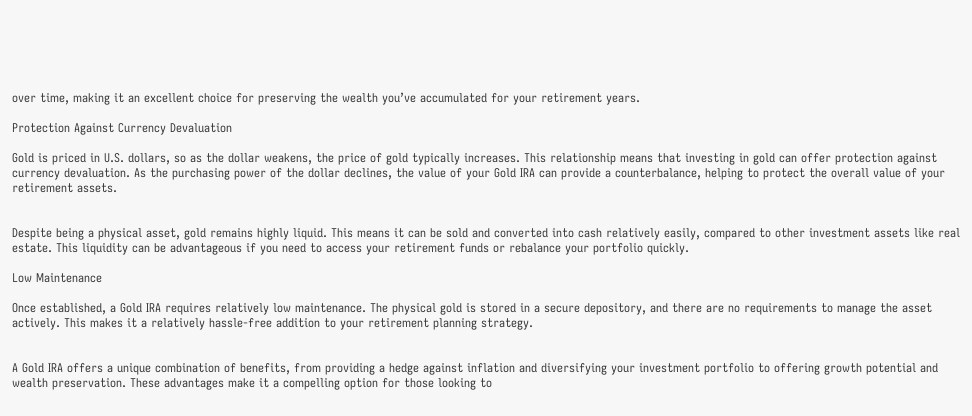over time, making it an excellent choice for preserving the wealth you’ve accumulated for your retirement years.

Protection Against Currency Devaluation

Gold is priced in U.S. dollars, so as the dollar weakens, the price of gold typically increases. This relationship means that investing in gold can offer protection against currency devaluation. As the purchasing power of the dollar declines, the value of your Gold IRA can provide a counterbalance, helping to protect the overall value of your retirement assets.


Despite being a physical asset, gold remains highly liquid. This means it can be sold and converted into cash relatively easily, compared to other investment assets like real estate. This liquidity can be advantageous if you need to access your retirement funds or rebalance your portfolio quickly.

Low Maintenance

Once established, a Gold IRA requires relatively low maintenance. The physical gold is stored in a secure depository, and there are no requirements to manage the asset actively. This makes it a relatively hassle-free addition to your retirement planning strategy.


A Gold IRA offers a unique combination of benefits, from providing a hedge against inflation and diversifying your investment portfolio to offering growth potential and wealth preservation. These advantages make it a compelling option for those looking to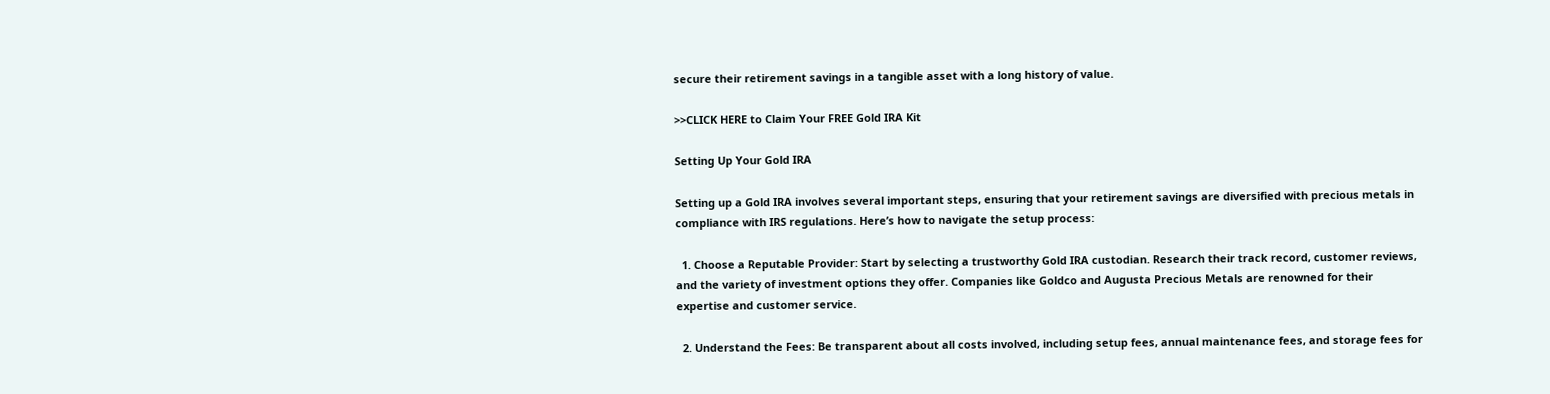secure their retirement savings in a tangible asset with a long history of value.

>>CLICK HERE to Claim Your FREE Gold IRA Kit

Setting Up Your Gold IRA

Setting up a Gold IRA involves several important steps, ensuring that your retirement savings are diversified with precious metals in compliance with IRS regulations. Here’s how to navigate the setup process:

  1. Choose a Reputable Provider: Start by selecting a trustworthy Gold IRA custodian. Research their track record, customer reviews, and the variety of investment options they offer. Companies like Goldco and Augusta Precious Metals are renowned for their expertise and customer service.

  2. Understand the Fees: Be transparent about all costs involved, including setup fees, annual maintenance fees, and storage fees for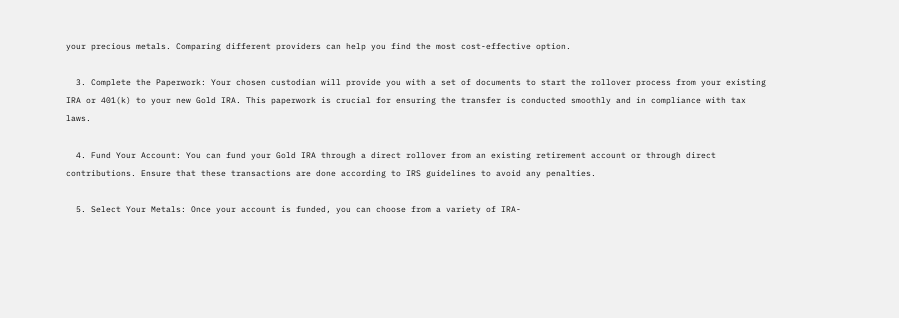your precious metals. Comparing different providers can help you find the most cost-effective option.

  3. Complete the Paperwork: Your chosen custodian will provide you with a set of documents to start the rollover process from your existing IRA or 401(k) to your new Gold IRA. This paperwork is crucial for ensuring the transfer is conducted smoothly and in compliance with tax laws.

  4. Fund Your Account: You can fund your Gold IRA through a direct rollover from an existing retirement account or through direct contributions. Ensure that these transactions are done according to IRS guidelines to avoid any penalties.

  5. Select Your Metals: Once your account is funded, you can choose from a variety of IRA-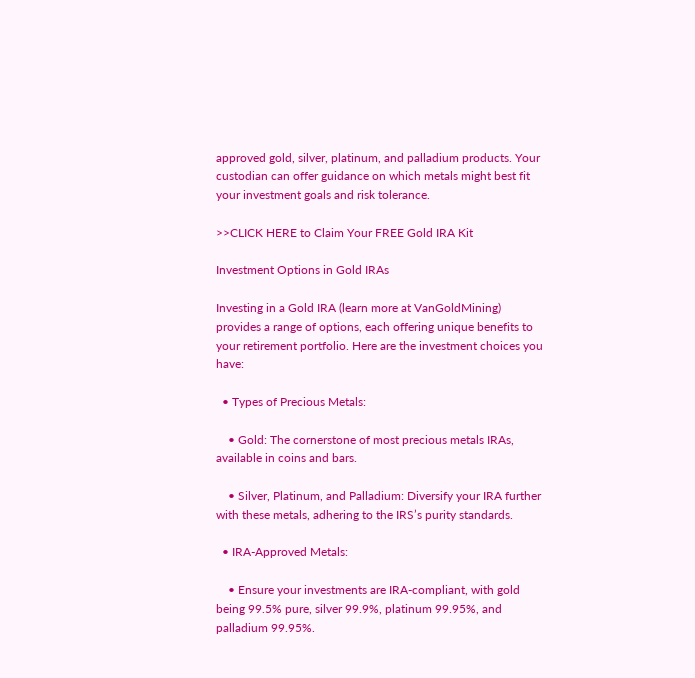approved gold, silver, platinum, and palladium products. Your custodian can offer guidance on which metals might best fit your investment goals and risk tolerance.

>>CLICK HERE to Claim Your FREE Gold IRA Kit

Investment Options in Gold IRAs

Investing in a Gold IRA (learn more at VanGoldMining) provides a range of options, each offering unique benefits to your retirement portfolio. Here are the investment choices you have:

  • Types of Precious Metals:

    • Gold: The cornerstone of most precious metals IRAs, available in coins and bars.

    • Silver, Platinum, and Palladium: Diversify your IRA further with these metals, adhering to the IRS’s purity standards.

  • IRA-Approved Metals:

    • Ensure your investments are IRA-compliant, with gold being 99.5% pure, silver 99.9%, platinum 99.95%, and palladium 99.95%.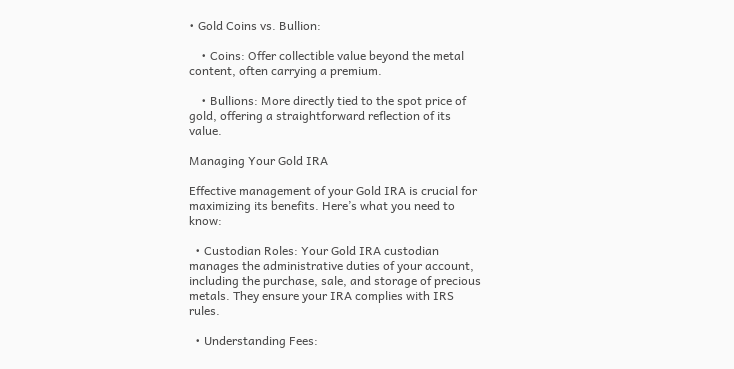• Gold Coins vs. Bullion:

    • Coins: Offer collectible value beyond the metal content, often carrying a premium.

    • Bullions: More directly tied to the spot price of gold, offering a straightforward reflection of its value.

Managing Your Gold IRA

Effective management of your Gold IRA is crucial for maximizing its benefits. Here’s what you need to know:

  • Custodian Roles: Your Gold IRA custodian manages the administrative duties of your account, including the purchase, sale, and storage of precious metals. They ensure your IRA complies with IRS rules.

  • Understanding Fees: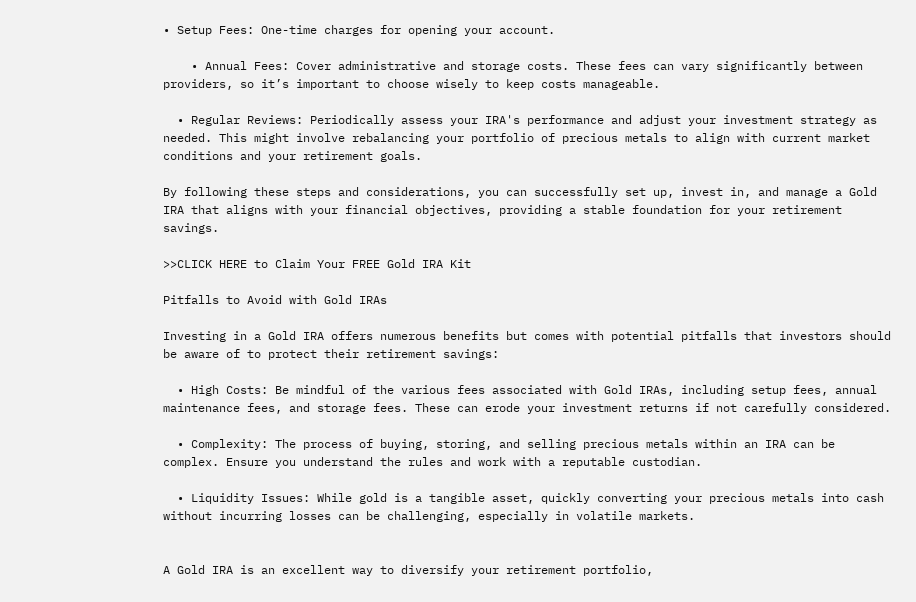• Setup Fees: One-time charges for opening your account.

    • Annual Fees: Cover administrative and storage costs. These fees can vary significantly between providers, so it’s important to choose wisely to keep costs manageable.

  • Regular Reviews: Periodically assess your IRA's performance and adjust your investment strategy as needed. This might involve rebalancing your portfolio of precious metals to align with current market conditions and your retirement goals.

By following these steps and considerations, you can successfully set up, invest in, and manage a Gold IRA that aligns with your financial objectives, providing a stable foundation for your retirement savings.

>>CLICK HERE to Claim Your FREE Gold IRA Kit

Pitfalls to Avoid with Gold IRAs

Investing in a Gold IRA offers numerous benefits but comes with potential pitfalls that investors should be aware of to protect their retirement savings:

  • High Costs: Be mindful of the various fees associated with Gold IRAs, including setup fees, annual maintenance fees, and storage fees. These can erode your investment returns if not carefully considered.

  • Complexity: The process of buying, storing, and selling precious metals within an IRA can be complex. Ensure you understand the rules and work with a reputable custodian.

  • Liquidity Issues: While gold is a tangible asset, quickly converting your precious metals into cash without incurring losses can be challenging, especially in volatile markets.


A Gold IRA is an excellent way to diversify your retirement portfolio,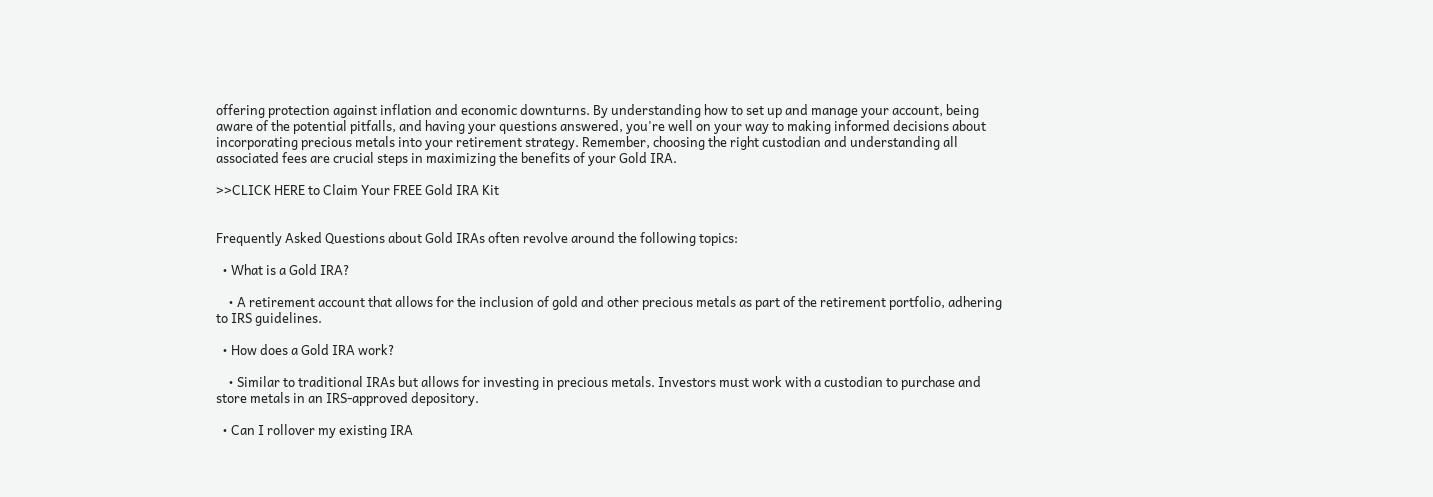offering protection against inflation and economic downturns. By understanding how to set up and manage your account, being aware of the potential pitfalls, and having your questions answered, you're well on your way to making informed decisions about incorporating precious metals into your retirement strategy. Remember, choosing the right custodian and understanding all associated fees are crucial steps in maximizing the benefits of your Gold IRA.

>>CLICK HERE to Claim Your FREE Gold IRA Kit


Frequently Asked Questions about Gold IRAs often revolve around the following topics:

  • What is a Gold IRA?

    • A retirement account that allows for the inclusion of gold and other precious metals as part of the retirement portfolio, adhering to IRS guidelines.

  • How does a Gold IRA work?

    • Similar to traditional IRAs but allows for investing in precious metals. Investors must work with a custodian to purchase and store metals in an IRS-approved depository.

  • Can I rollover my existing IRA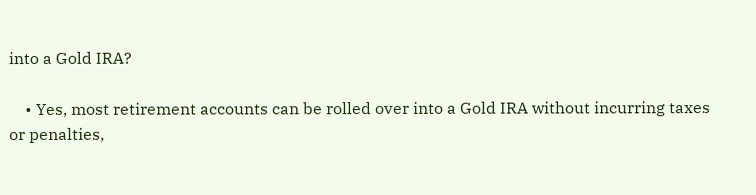into a Gold IRA?

    • Yes, most retirement accounts can be rolled over into a Gold IRA without incurring taxes or penalties,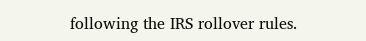following the IRS rollover rules.